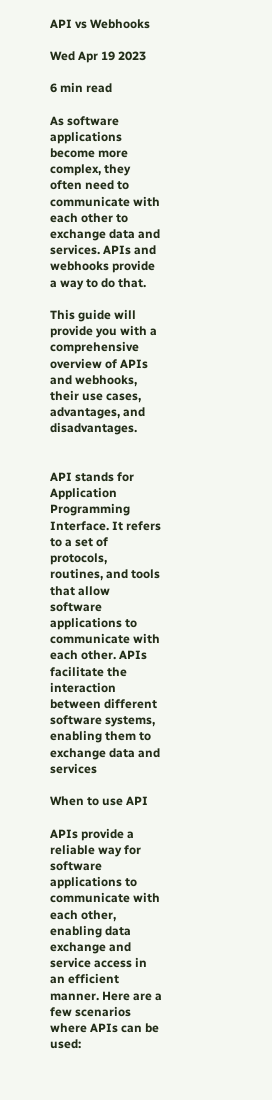API vs Webhooks

Wed Apr 19 2023

6 min read

As software applications become more complex, they often need to communicate with each other to exchange data and services. APIs and webhooks provide a way to do that.

This guide will provide you with a comprehensive overview of APIs and webhooks, their use cases, advantages, and disadvantages.


API stands for Application Programming Interface. It refers to a set of protocols, routines, and tools that allow software applications to communicate with each other. APIs facilitate the interaction between different software systems, enabling them to exchange data and services

When to use API

APIs provide a reliable way for software applications to communicate with each other, enabling data exchange and service access in an efficient manner. Here are a few scenarios where APIs can be used: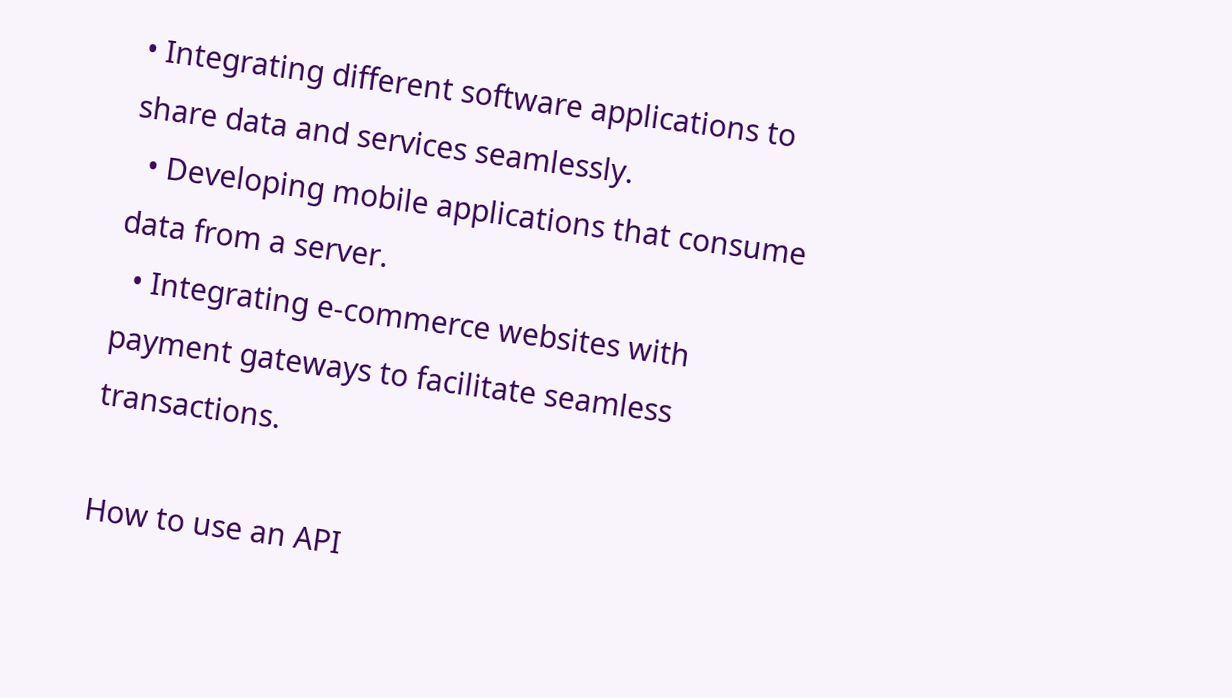• Integrating different software applications to share data and services seamlessly.
  • Developing mobile applications that consume data from a server.
  • Integrating e-commerce websites with payment gateways to facilitate seamless transactions.

How to use an API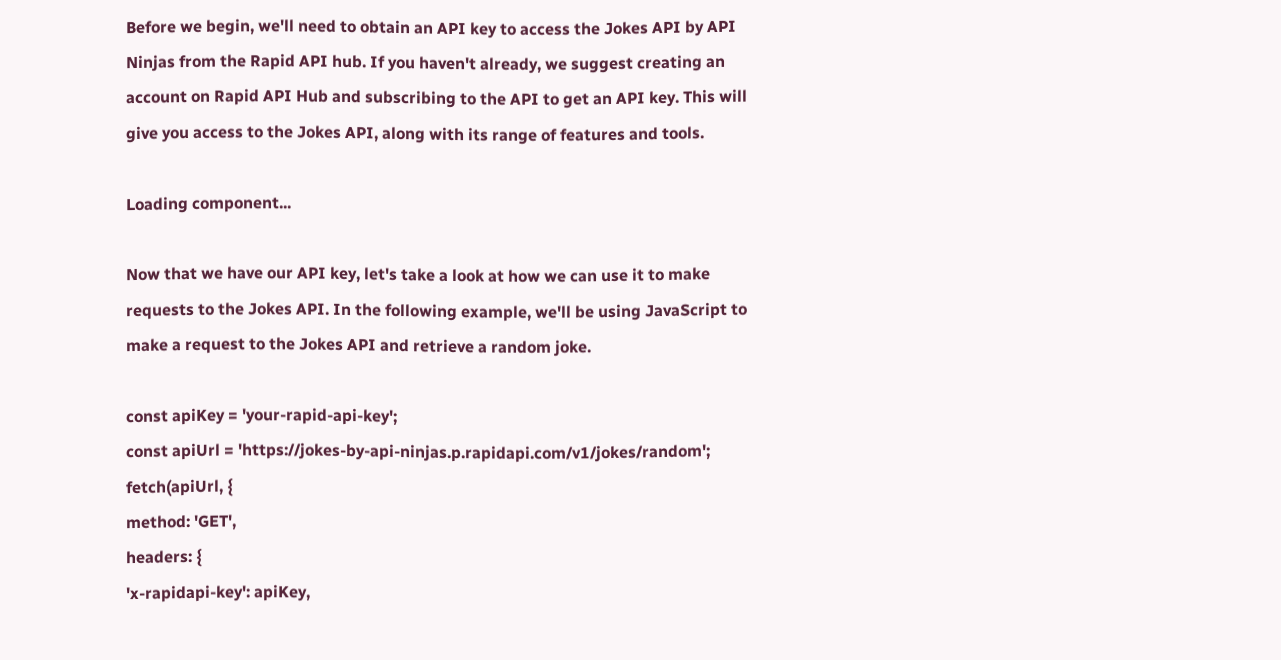Before we begin, we'll need to obtain an API key to access the Jokes API by API Ninjas from the Rapid API hub. If you haven't already, we suggest creating an account on Rapid API Hub and subscribing to the API to get an API key. This will give you access to the Jokes API, along with its range of features and tools.

Loading component...

Now that we have our API key, let's take a look at how we can use it to make requests to the Jokes API. In the following example, we'll be using JavaScript to make a request to the Jokes API and retrieve a random joke.

const apiKey = 'your-rapid-api-key';
const apiUrl = 'https://jokes-by-api-ninjas.p.rapidapi.com/v1/jokes/random';
fetch(apiUrl, {
method: 'GET',
headers: {
'x-rapidapi-key': apiKey,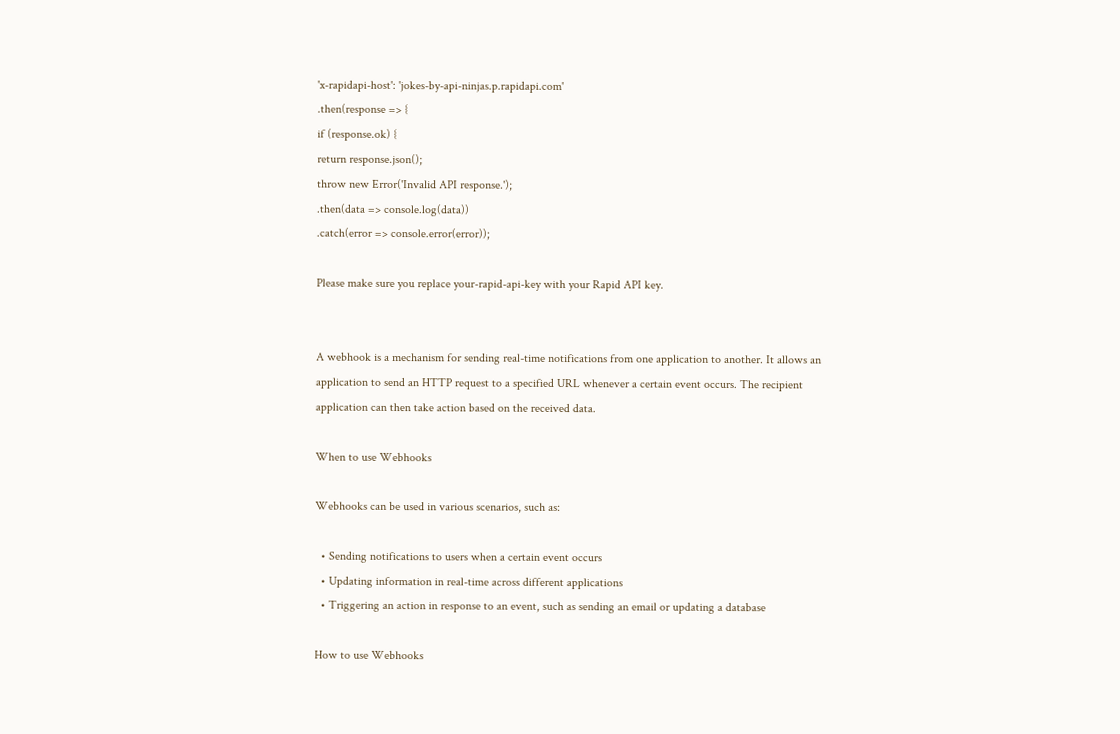'x-rapidapi-host': 'jokes-by-api-ninjas.p.rapidapi.com'
.then(response => {
if (response.ok) {
return response.json();
throw new Error('Invalid API response.');
.then(data => console.log(data))
.catch(error => console.error(error));

Please make sure you replace your-rapid-api-key with your Rapid API key.


A webhook is a mechanism for sending real-time notifications from one application to another. It allows an application to send an HTTP request to a specified URL whenever a certain event occurs. The recipient application can then take action based on the received data.

When to use Webhooks

Webhooks can be used in various scenarios, such as:

  • Sending notifications to users when a certain event occurs
  • Updating information in real-time across different applications
  • Triggering an action in response to an event, such as sending an email or updating a database

How to use Webhooks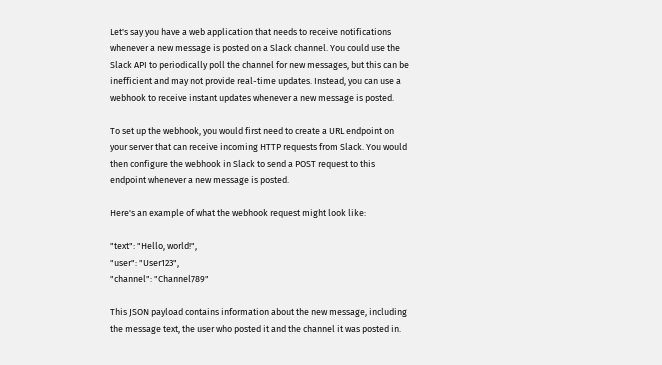Let's say you have a web application that needs to receive notifications whenever a new message is posted on a Slack channel. You could use the Slack API to periodically poll the channel for new messages, but this can be inefficient and may not provide real-time updates. Instead, you can use a webhook to receive instant updates whenever a new message is posted.

To set up the webhook, you would first need to create a URL endpoint on your server that can receive incoming HTTP requests from Slack. You would then configure the webhook in Slack to send a POST request to this endpoint whenever a new message is posted.

Here's an example of what the webhook request might look like:

"text": "Hello, world!",
"user": "User123",
"channel": "Channel789"

This JSON payload contains information about the new message, including the message text, the user who posted it and the channel it was posted in.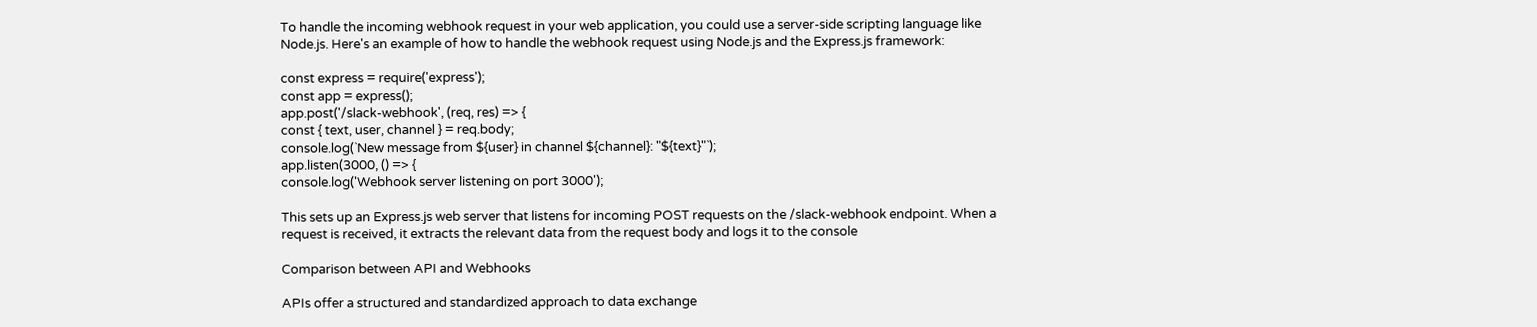To handle the incoming webhook request in your web application, you could use a server-side scripting language like Node.js. Here's an example of how to handle the webhook request using Node.js and the Express.js framework:

const express = require('express');
const app = express();
app.post('/slack-webhook', (req, res) => {
const { text, user, channel } = req.body;
console.log(`New message from ${user} in channel ${channel}: "${text}"`);
app.listen(3000, () => {
console.log('Webhook server listening on port 3000');

This sets up an Express.js web server that listens for incoming POST requests on the /slack-webhook endpoint. When a request is received, it extracts the relevant data from the request body and logs it to the console

Comparison between API and Webhooks

APIs offer a structured and standardized approach to data exchange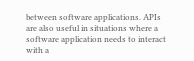between software applications. APIs are also useful in situations where a software application needs to interact with a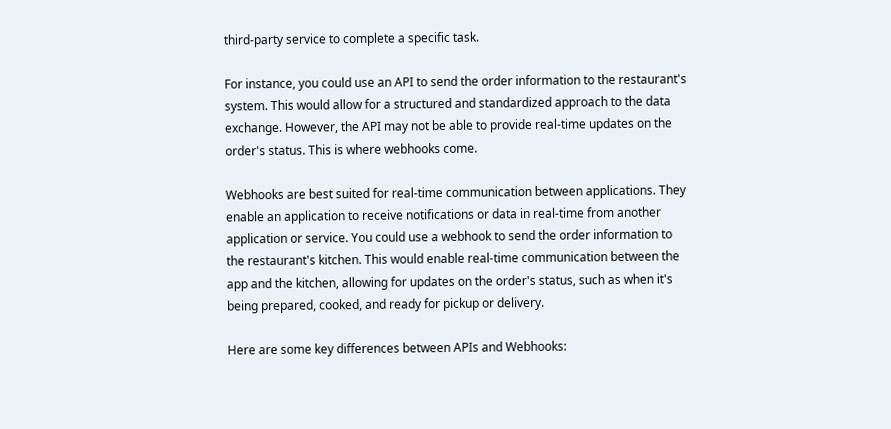third-party service to complete a specific task.

For instance, you could use an API to send the order information to the restaurant's system. This would allow for a structured and standardized approach to the data exchange. However, the API may not be able to provide real-time updates on the order's status. This is where webhooks come.

Webhooks are best suited for real-time communication between applications. They enable an application to receive notifications or data in real-time from another application or service. You could use a webhook to send the order information to the restaurant's kitchen. This would enable real-time communication between the app and the kitchen, allowing for updates on the order's status, such as when it's being prepared, cooked, and ready for pickup or delivery.

Here are some key differences between APIs and Webhooks: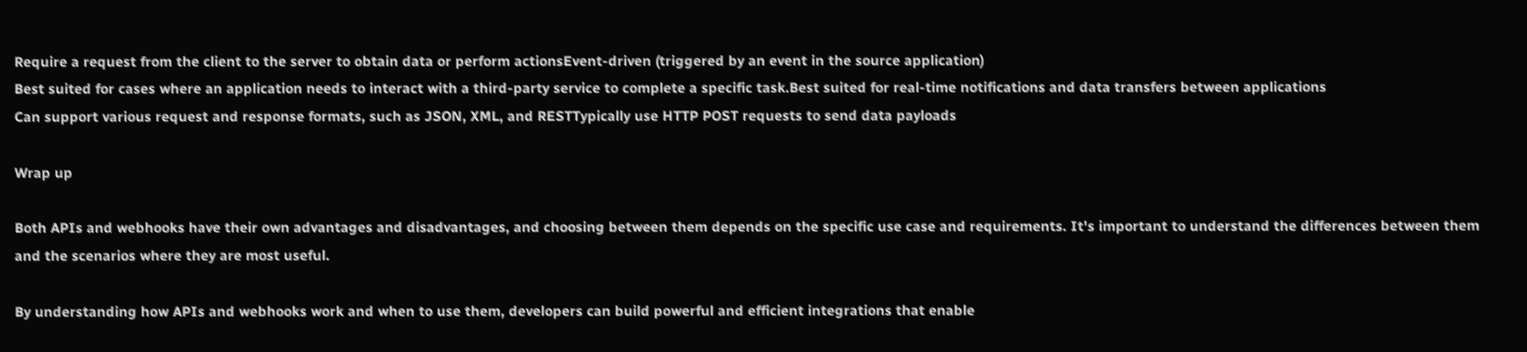Require a request from the client to the server to obtain data or perform actionsEvent-driven (triggered by an event in the source application)
Best suited for cases where an application needs to interact with a third-party service to complete a specific task.Best suited for real-time notifications and data transfers between applications
Can support various request and response formats, such as JSON, XML, and RESTTypically use HTTP POST requests to send data payloads

Wrap up

Both APIs and webhooks have their own advantages and disadvantages, and choosing between them depends on the specific use case and requirements. It's important to understand the differences between them and the scenarios where they are most useful.

By understanding how APIs and webhooks work and when to use them, developers can build powerful and efficient integrations that enable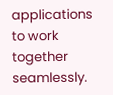applications to work together seamlessly.